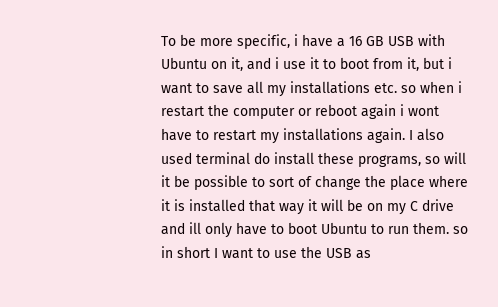To be more specific, i have a 16 GB USB with Ubuntu on it, and i use it to boot from it, but i want to save all my installations etc. so when i restart the computer or reboot again i wont have to restart my installations again. I also used terminal do install these programs, so will it be possible to sort of change the place where it is installed that way it will be on my C drive and ill only have to boot Ubuntu to run them. so in short I want to use the USB as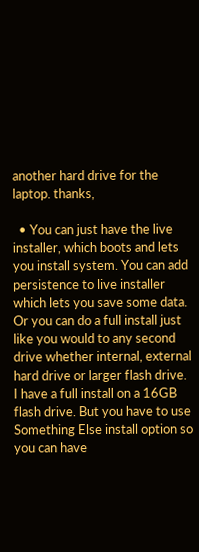another hard drive for the laptop. thanks,

  • You can just have the live installer, which boots and lets you install system. You can add persistence to live installer which lets you save some data. Or you can do a full install just like you would to any second drive whether internal, external hard drive or larger flash drive. I have a full install on a 16GB flash drive. But you have to use Something Else install option so you can have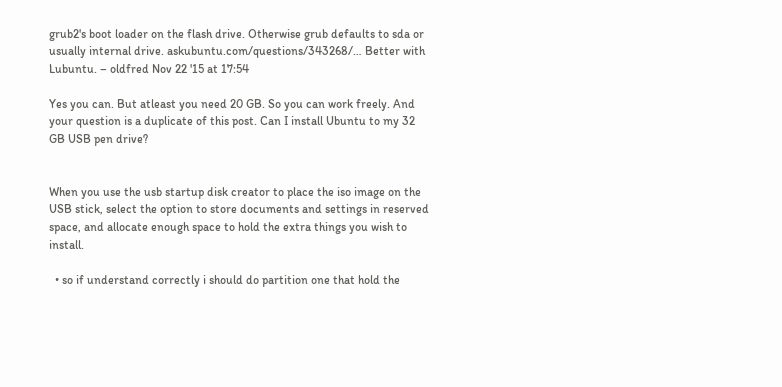grub2's boot loader on the flash drive. Otherwise grub defaults to sda or usually internal drive. askubuntu.com/questions/343268/… Better with Lubuntu. – oldfred Nov 22 '15 at 17:54

Yes you can. But atleast you need 20 GB. So you can work freely. And your question is a duplicate of this post. Can I install Ubuntu to my 32 GB USB pen drive?


When you use the usb startup disk creator to place the iso image on the USB stick, select the option to store documents and settings in reserved space, and allocate enough space to hold the extra things you wish to install.

  • so if understand correctly i should do partition one that hold the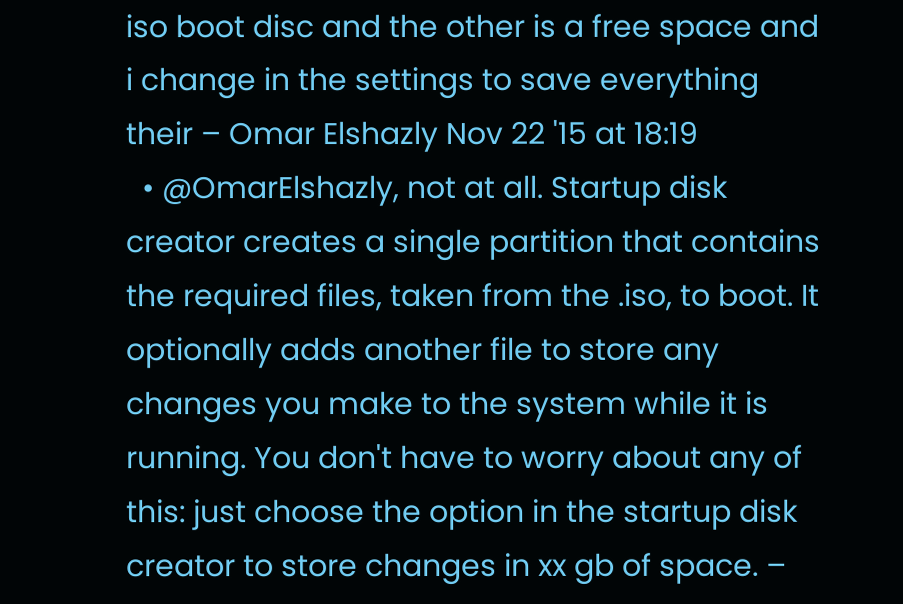iso boot disc and the other is a free space and i change in the settings to save everything their – Omar Elshazly Nov 22 '15 at 18:19
  • @OmarElshazly, not at all. Startup disk creator creates a single partition that contains the required files, taken from the .iso, to boot. It optionally adds another file to store any changes you make to the system while it is running. You don't have to worry about any of this: just choose the option in the startup disk creator to store changes in xx gb of space. –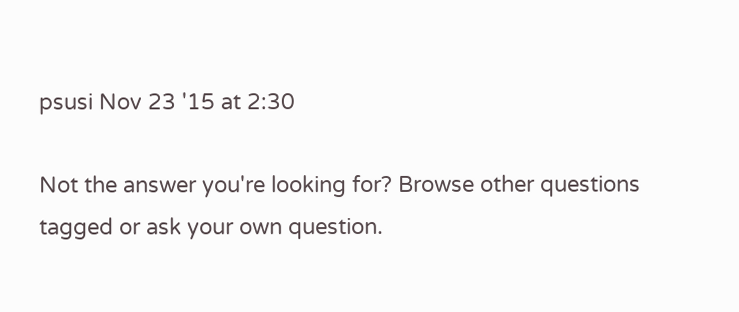psusi Nov 23 '15 at 2:30

Not the answer you're looking for? Browse other questions tagged or ask your own question.